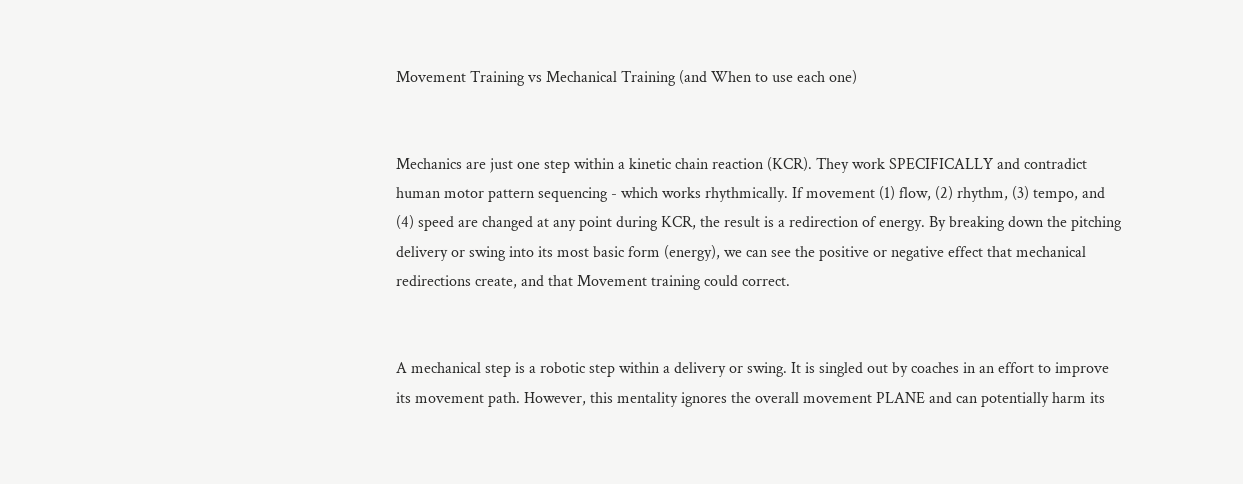Movement Training vs Mechanical Training (and When to use each one)


Mechanics are just one step within a kinetic chain reaction (KCR). They work SPECIFICALLY and contradict human motor pattern sequencing - which works rhythmically. If movement (1) flow, (2) rhythm, (3) tempo, and (4) speed are changed at any point during KCR, the result is a redirection of energy. By breaking down the pitching delivery or swing into its most basic form (energy), we can see the positive or negative effect that mechanical redirections create, and that Movement training could correct.


A mechanical step is a robotic step within a delivery or swing. It is singled out by coaches in an effort to improve its movement path. However, this mentality ignores the overall movement PLANE and can potentially harm its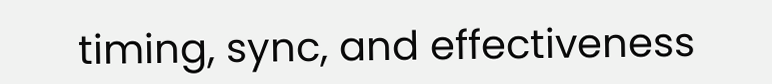timing, sync, and effectiveness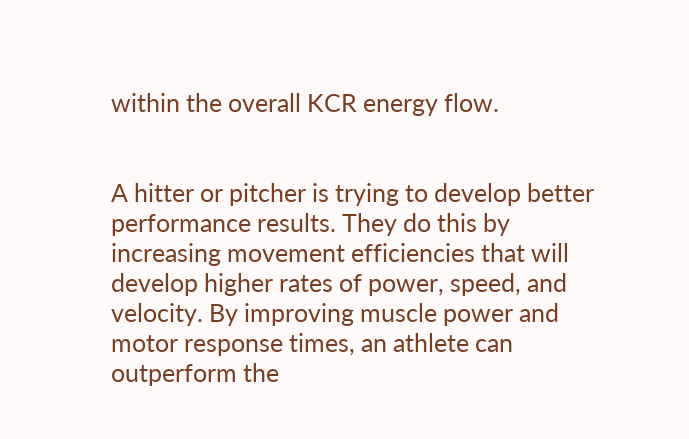within the overall KCR energy flow.


A hitter or pitcher is trying to develop better performance results. They do this by increasing movement efficiencies that will develop higher rates of power, speed, and velocity. By improving muscle power and motor response times, an athlete can outperform the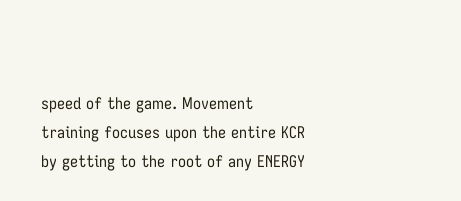speed of the game. Movement training focuses upon the entire KCR by getting to the root of any ENERGY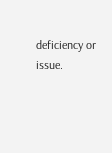deficiency or issue.